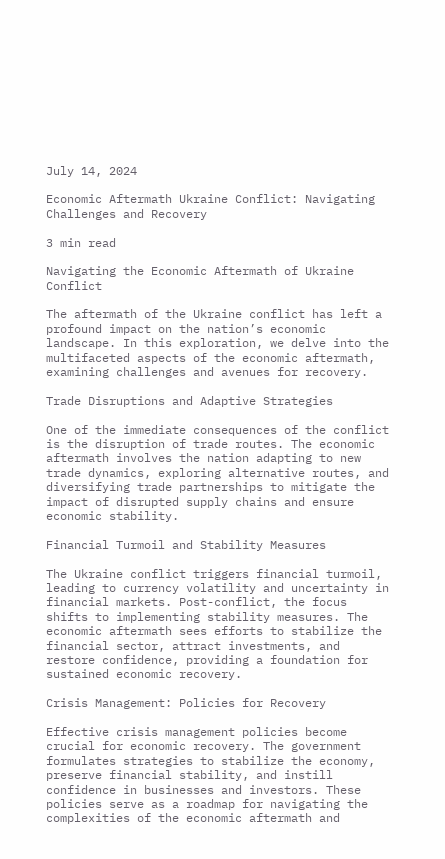July 14, 2024

Economic Aftermath Ukraine Conflict: Navigating Challenges and Recovery

3 min read

Navigating the Economic Aftermath of Ukraine Conflict

The aftermath of the Ukraine conflict has left a profound impact on the nation’s economic landscape. In this exploration, we delve into the multifaceted aspects of the economic aftermath, examining challenges and avenues for recovery.

Trade Disruptions and Adaptive Strategies

One of the immediate consequences of the conflict is the disruption of trade routes. The economic aftermath involves the nation adapting to new trade dynamics, exploring alternative routes, and diversifying trade partnerships to mitigate the impact of disrupted supply chains and ensure economic stability.

Financial Turmoil and Stability Measures

The Ukraine conflict triggers financial turmoil, leading to currency volatility and uncertainty in financial markets. Post-conflict, the focus shifts to implementing stability measures. The economic aftermath sees efforts to stabilize the financial sector, attract investments, and restore confidence, providing a foundation for sustained economic recovery.

Crisis Management: Policies for Recovery

Effective crisis management policies become crucial for economic recovery. The government formulates strategies to stabilize the economy, preserve financial stability, and instill confidence in businesses and investors. These policies serve as a roadmap for navigating the complexities of the economic aftermath and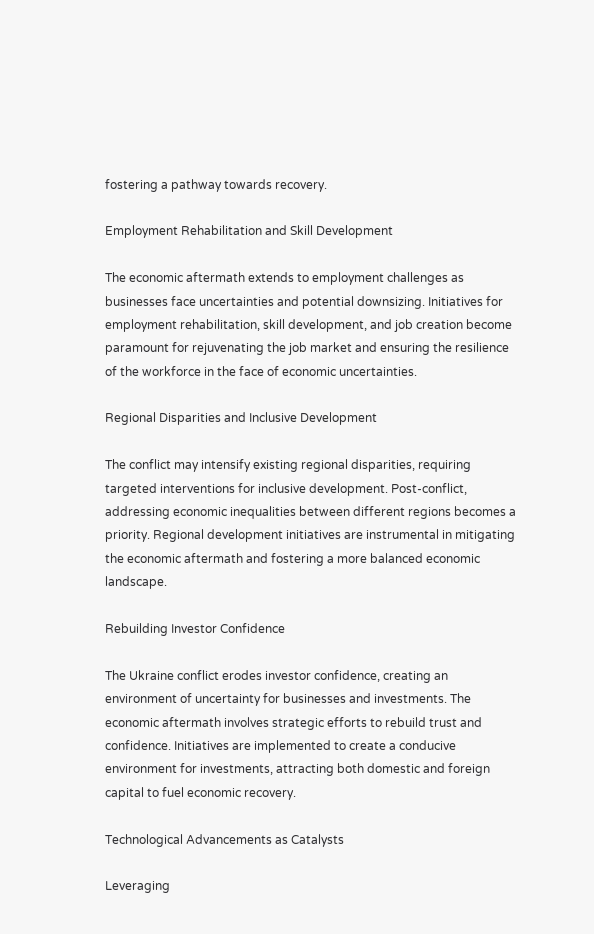fostering a pathway towards recovery.

Employment Rehabilitation and Skill Development

The economic aftermath extends to employment challenges as businesses face uncertainties and potential downsizing. Initiatives for employment rehabilitation, skill development, and job creation become paramount for rejuvenating the job market and ensuring the resilience of the workforce in the face of economic uncertainties.

Regional Disparities and Inclusive Development

The conflict may intensify existing regional disparities, requiring targeted interventions for inclusive development. Post-conflict, addressing economic inequalities between different regions becomes a priority. Regional development initiatives are instrumental in mitigating the economic aftermath and fostering a more balanced economic landscape.

Rebuilding Investor Confidence

The Ukraine conflict erodes investor confidence, creating an environment of uncertainty for businesses and investments. The economic aftermath involves strategic efforts to rebuild trust and confidence. Initiatives are implemented to create a conducive environment for investments, attracting both domestic and foreign capital to fuel economic recovery.

Technological Advancements as Catalysts

Leveraging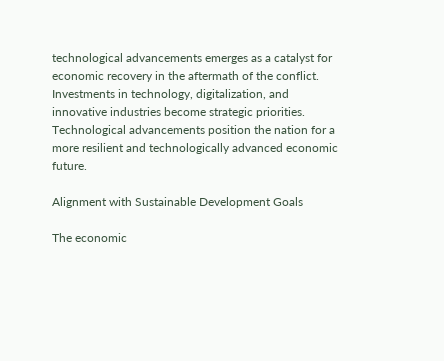technological advancements emerges as a catalyst for economic recovery in the aftermath of the conflict. Investments in technology, digitalization, and innovative industries become strategic priorities. Technological advancements position the nation for a more resilient and technologically advanced economic future.

Alignment with Sustainable Development Goals

The economic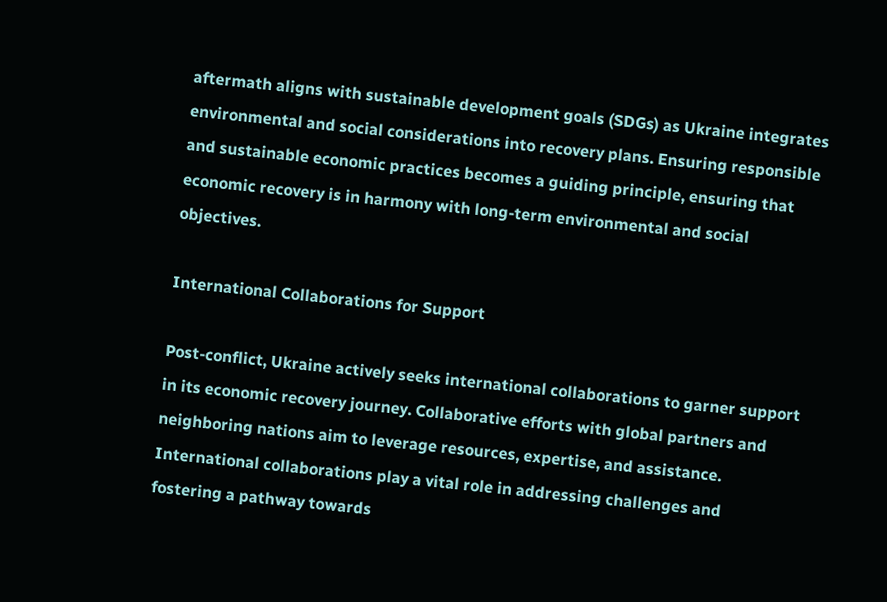aftermath aligns with sustainable development goals (SDGs) as Ukraine integrates environmental and social considerations into recovery plans. Ensuring responsible and sustainable economic practices becomes a guiding principle, ensuring that economic recovery is in harmony with long-term environmental and social objectives.

International Collaborations for Support

Post-conflict, Ukraine actively seeks international collaborations to garner support in its economic recovery journey. Collaborative efforts with global partners and neighboring nations aim to leverage resources, expertise, and assistance. International collaborations play a vital role in addressing challenges and fostering a pathway towards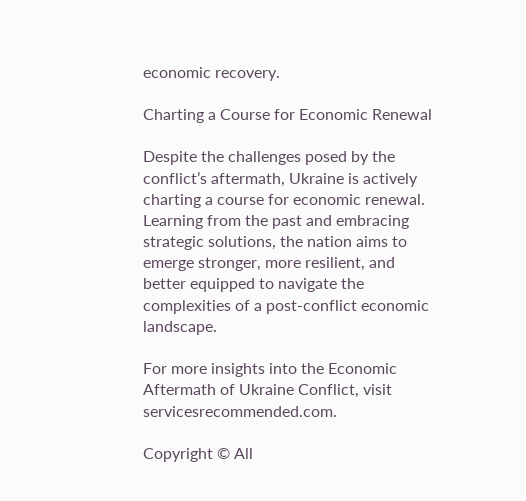economic recovery.

Charting a Course for Economic Renewal

Despite the challenges posed by the conflict’s aftermath, Ukraine is actively charting a course for economic renewal. Learning from the past and embracing strategic solutions, the nation aims to emerge stronger, more resilient, and better equipped to navigate the complexities of a post-conflict economic landscape.

For more insights into the Economic Aftermath of Ukraine Conflict, visit servicesrecommended.com.

Copyright © All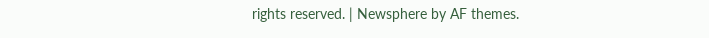rights reserved. | Newsphere by AF themes.